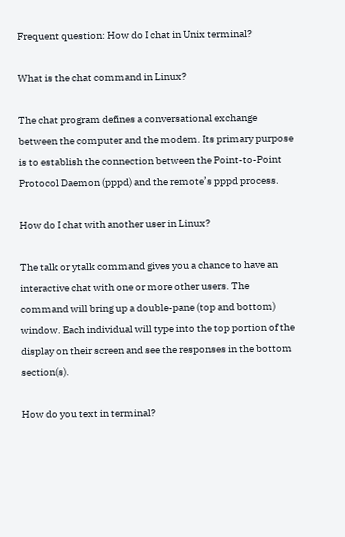Frequent question: How do I chat in Unix terminal?

What is the chat command in Linux?

The chat program defines a conversational exchange between the computer and the modem. Its primary purpose is to establish the connection between the Point-to-Point Protocol Daemon (pppd) and the remote’s pppd process.

How do I chat with another user in Linux?

The talk or ytalk command gives you a chance to have an interactive chat with one or more other users. The command will bring up a double-pane (top and bottom) window. Each individual will type into the top portion of the display on their screen and see the responses in the bottom section(s).

How do you text in terminal?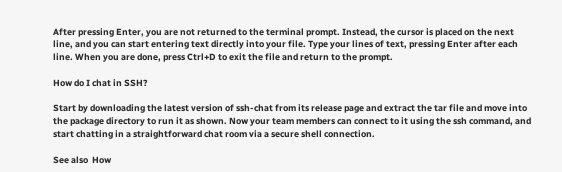After pressing Enter, you are not returned to the terminal prompt. Instead, the cursor is placed on the next line, and you can start entering text directly into your file. Type your lines of text, pressing Enter after each line. When you are done, press Ctrl+D to exit the file and return to the prompt.

How do I chat in SSH?

Start by downloading the latest version of ssh-chat from its release page and extract the tar file and move into the package directory to run it as shown. Now your team members can connect to it using the ssh command, and start chatting in a straightforward chat room via a secure shell connection.

See also  How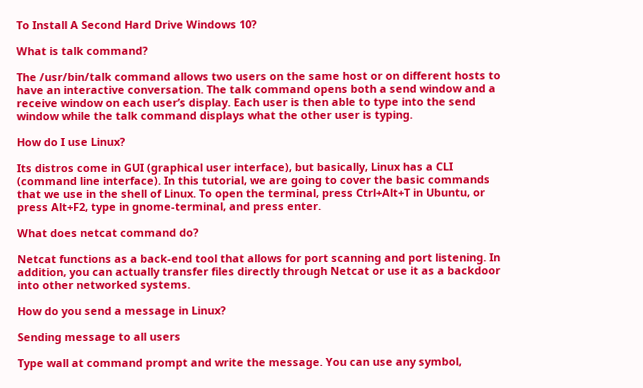To Install A Second Hard Drive Windows 10?

What is talk command?

The /usr/bin/talk command allows two users on the same host or on different hosts to have an interactive conversation. The talk command opens both a send window and a receive window on each user’s display. Each user is then able to type into the send window while the talk command displays what the other user is typing.

How do I use Linux?

Its distros come in GUI (graphical user interface), but basically, Linux has a CLI (command line interface). In this tutorial, we are going to cover the basic commands that we use in the shell of Linux. To open the terminal, press Ctrl+Alt+T in Ubuntu, or press Alt+F2, type in gnome-terminal, and press enter.

What does netcat command do?

Netcat functions as a back-end tool that allows for port scanning and port listening. In addition, you can actually transfer files directly through Netcat or use it as a backdoor into other networked systems.

How do you send a message in Linux?

Sending message to all users

Type wall at command prompt and write the message. You can use any symbol,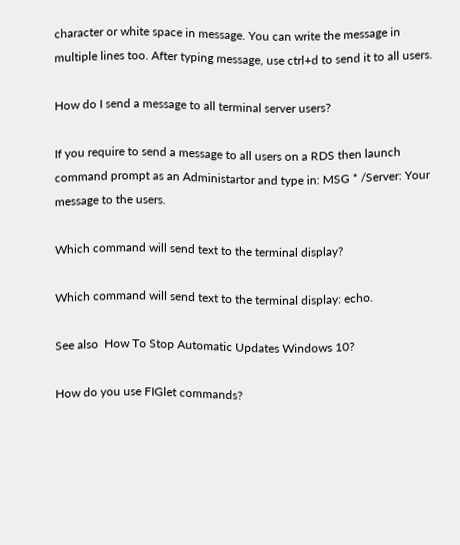character or white space in message. You can write the message in multiple lines too. After typing message, use ctrl+d to send it to all users.

How do I send a message to all terminal server users?

If you require to send a message to all users on a RDS then launch command prompt as an Administartor and type in: MSG * /Server: Your message to the users.

Which command will send text to the terminal display?

Which command will send text to the terminal display: echo.

See also  How To Stop Automatic Updates Windows 10?

How do you use FIGlet commands?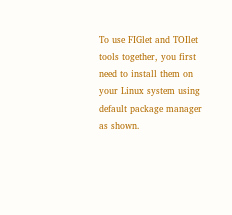To use FIGlet and TOIlet tools together, you first need to install them on your Linux system using default package manager as shown.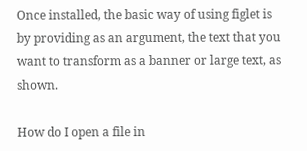Once installed, the basic way of using figlet is by providing as an argument, the text that you want to transform as a banner or large text, as shown.

How do I open a file in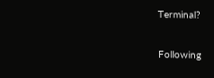Terminal?

Following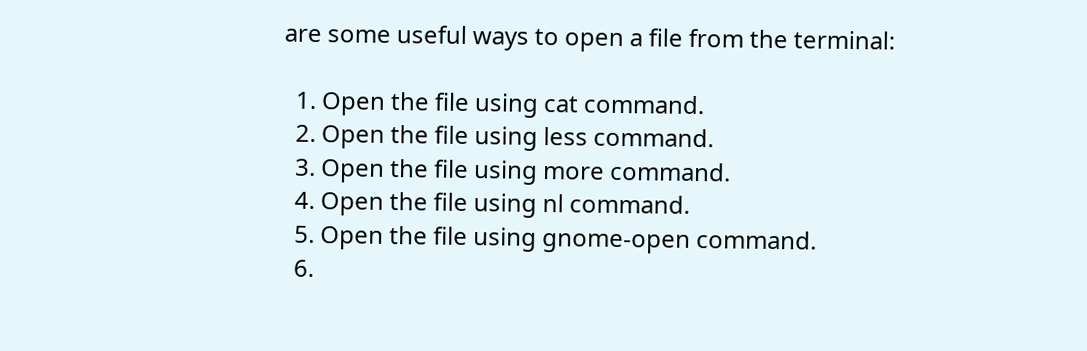are some useful ways to open a file from the terminal:

  1. Open the file using cat command.
  2. Open the file using less command.
  3. Open the file using more command.
  4. Open the file using nl command.
  5. Open the file using gnome-open command.
  6.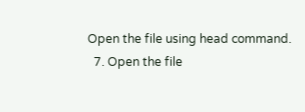Open the file using head command.
  7. Open the file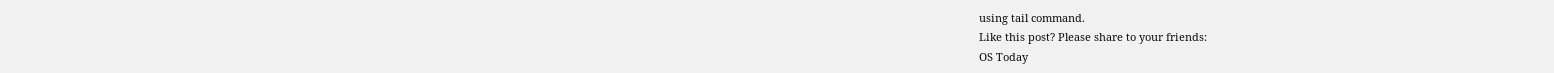using tail command.
Like this post? Please share to your friends:
OS Today